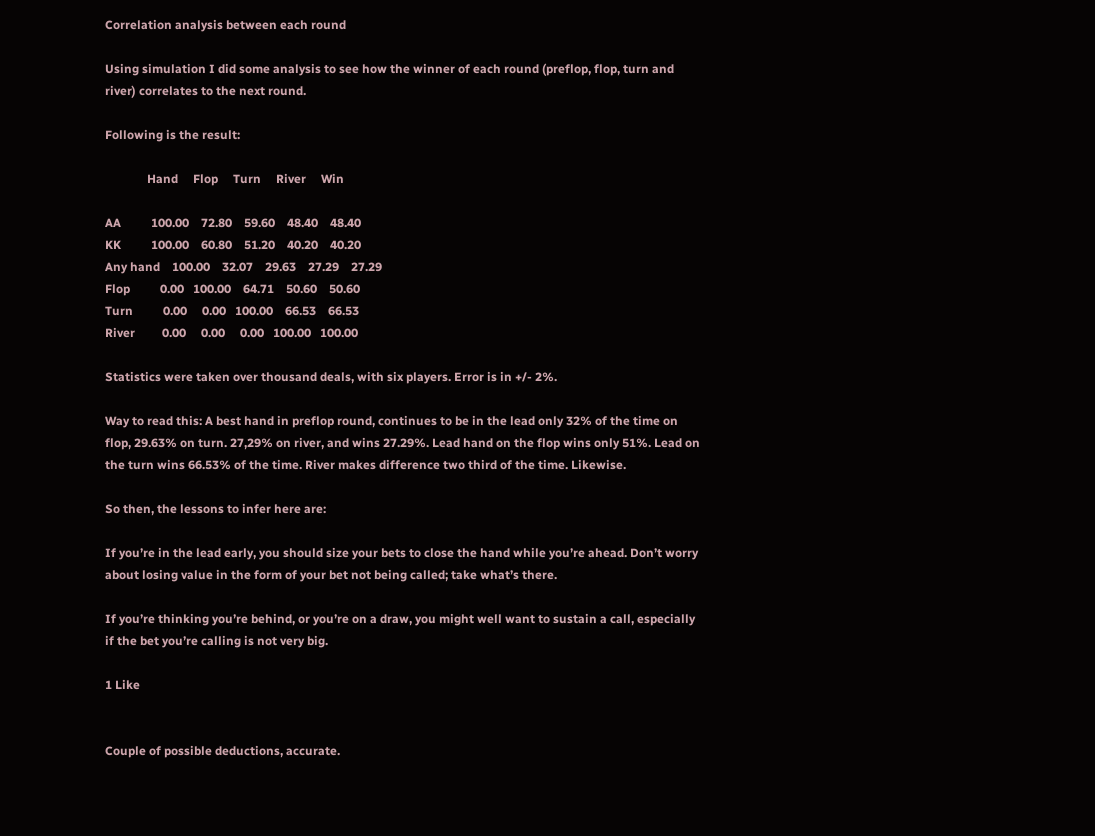Correlation analysis between each round

Using simulation I did some analysis to see how the winner of each round (preflop, flop, turn and river) correlates to the next round.

Following is the result:

              Hand     Flop     Turn     River     Win

AA          100.00    72.80    59.60    48.40    48.40
KK          100.00    60.80    51.20    40.20    40.20
Any hand    100.00    32.07    29.63    27.29    27.29
Flop          0.00   100.00    64.71    50.60    50.60
Turn          0.00     0.00   100.00    66.53    66.53
River         0.00     0.00     0.00   100.00   100.00

Statistics were taken over thousand deals, with six players. Error is in +/- 2%.

Way to read this: A best hand in preflop round, continues to be in the lead only 32% of the time on flop, 29.63% on turn. 27,29% on river, and wins 27.29%. Lead hand on the flop wins only 51%. Lead on the turn wins 66.53% of the time. River makes difference two third of the time. Likewise.

So then, the lessons to infer here are:

If you’re in the lead early, you should size your bets to close the hand while you’re ahead. Don’t worry about losing value in the form of your bet not being called; take what’s there.

If you’re thinking you’re behind, or you’re on a draw, you might well want to sustain a call, especially if the bet you’re calling is not very big.

1 Like


Couple of possible deductions, accurate.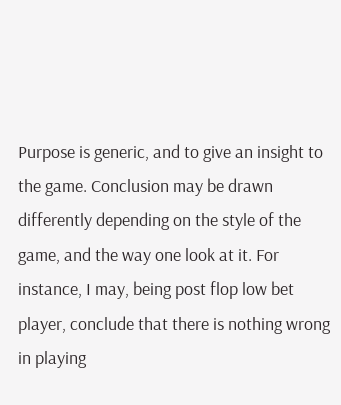Purpose is generic, and to give an insight to the game. Conclusion may be drawn differently depending on the style of the game, and the way one look at it. For instance, I may, being post flop low bet player, conclude that there is nothing wrong in playing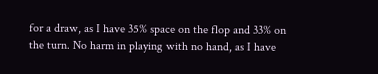for a draw, as I have 35% space on the flop and 33% on the turn. No harm in playing with no hand, as I have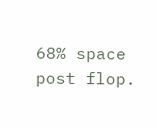68% space post flop.